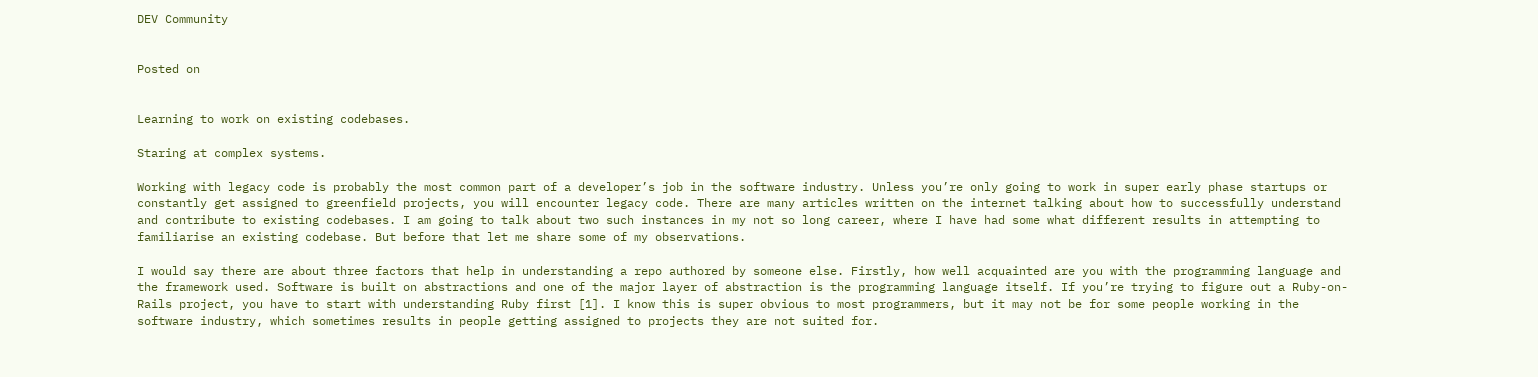DEV Community


Posted on


Learning to work on existing codebases.

Staring at complex systems.

Working with legacy code is probably the most common part of a developer’s job in the software industry. Unless you’re only going to work in super early phase startups or constantly get assigned to greenfield projects, you will encounter legacy code. There are many articles written on the internet talking about how to successfully understand and contribute to existing codebases. I am going to talk about two such instances in my not so long career, where I have had some what different results in attempting to familiarise an existing codebase. But before that let me share some of my observations.

I would say there are about three factors that help in understanding a repo authored by someone else. Firstly, how well acquainted are you with the programming language and the framework used. Software is built on abstractions and one of the major layer of abstraction is the programming language itself. If you’re trying to figure out a Ruby-on-Rails project, you have to start with understanding Ruby first [1]. I know this is super obvious to most programmers, but it may not be for some people working in the software industry, which sometimes results in people getting assigned to projects they are not suited for.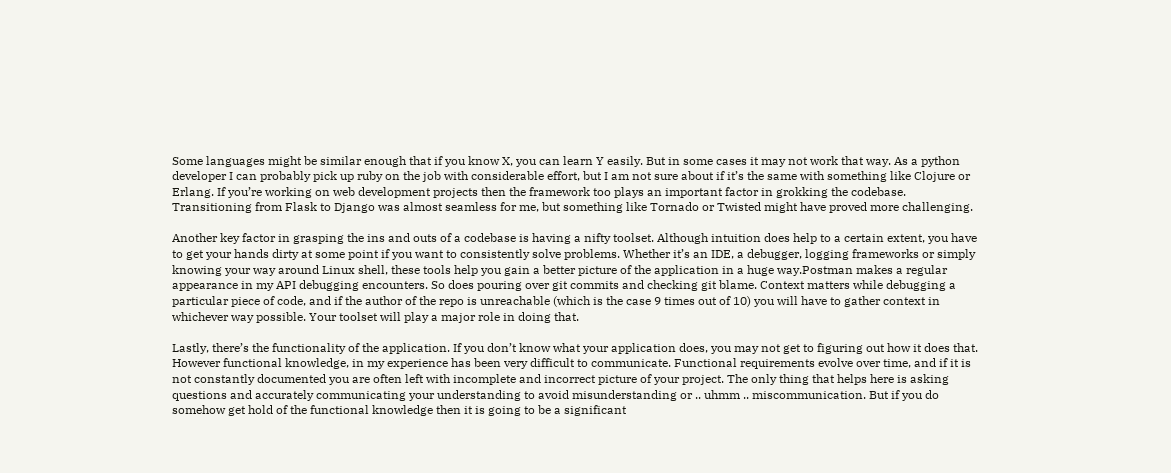Some languages might be similar enough that if you know X, you can learn Y easily. But in some cases it may not work that way. As a python developer I can probably pick up ruby on the job with considerable effort, but I am not sure about if it’s the same with something like Clojure or Erlang. If you’re working on web development projects then the framework too plays an important factor in grokking the codebase. Transitioning from Flask to Django was almost seamless for me, but something like Tornado or Twisted might have proved more challenging.

Another key factor in grasping the ins and outs of a codebase is having a nifty toolset. Although intuition does help to a certain extent, you have to get your hands dirty at some point if you want to consistently solve problems. Whether it’s an IDE, a debugger, logging frameworks or simply knowing your way around Linux shell, these tools help you gain a better picture of the application in a huge way.Postman makes a regular appearance in my API debugging encounters. So does pouring over git commits and checking git blame. Context matters while debugging a particular piece of code, and if the author of the repo is unreachable (which is the case 9 times out of 10) you will have to gather context in whichever way possible. Your toolset will play a major role in doing that.

Lastly, there’s the functionality of the application. If you don’t know what your application does, you may not get to figuring out how it does that. However functional knowledge, in my experience has been very difficult to communicate. Functional requirements evolve over time, and if it is not constantly documented you are often left with incomplete and incorrect picture of your project. The only thing that helps here is asking questions and accurately communicating your understanding to avoid misunderstanding or .. uhmm .. miscommunication. But if you do somehow get hold of the functional knowledge then it is going to be a significant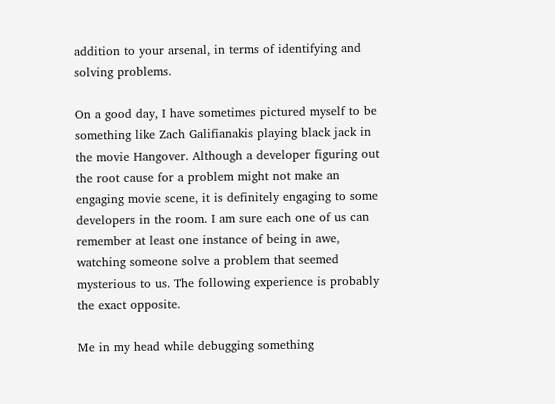addition to your arsenal, in terms of identifying and solving problems.

On a good day, I have sometimes pictured myself to be something like Zach Galifianakis playing black jack in the movie Hangover. Although a developer figuring out the root cause for a problem might not make an engaging movie scene, it is definitely engaging to some developers in the room. I am sure each one of us can remember at least one instance of being in awe, watching someone solve a problem that seemed mysterious to us. The following experience is probably the exact opposite.

Me in my head while debugging something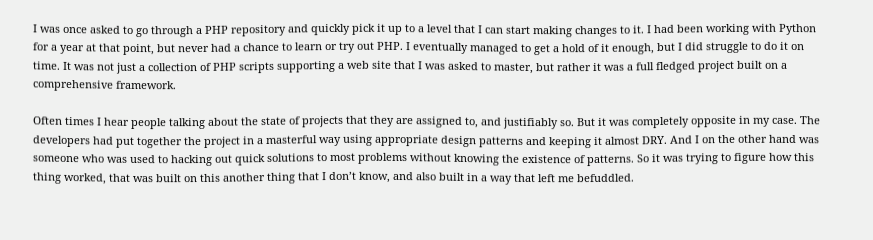I was once asked to go through a PHP repository and quickly pick it up to a level that I can start making changes to it. I had been working with Python for a year at that point, but never had a chance to learn or try out PHP. I eventually managed to get a hold of it enough, but I did struggle to do it on time. It was not just a collection of PHP scripts supporting a web site that I was asked to master, but rather it was a full fledged project built on a comprehensive framework.

Often times I hear people talking about the state of projects that they are assigned to, and justifiably so. But it was completely opposite in my case. The developers had put together the project in a masterful way using appropriate design patterns and keeping it almost DRY. And I on the other hand was someone who was used to hacking out quick solutions to most problems without knowing the existence of patterns. So it was trying to figure how this thing worked, that was built on this another thing that I don’t know, and also built in a way that left me befuddled.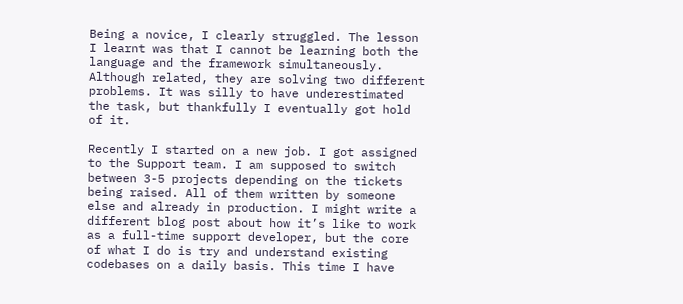Being a novice, I clearly struggled. The lesson I learnt was that I cannot be learning both the language and the framework simultaneously. Although related, they are solving two different problems. It was silly to have underestimated the task, but thankfully I eventually got hold of it.

Recently I started on a new job. I got assigned to the Support team. I am supposed to switch between 3-5 projects depending on the tickets being raised. All of them written by someone else and already in production. I might write a different blog post about how it’s like to work as a full-time support developer, but the core of what I do is try and understand existing codebases on a daily basis. This time I have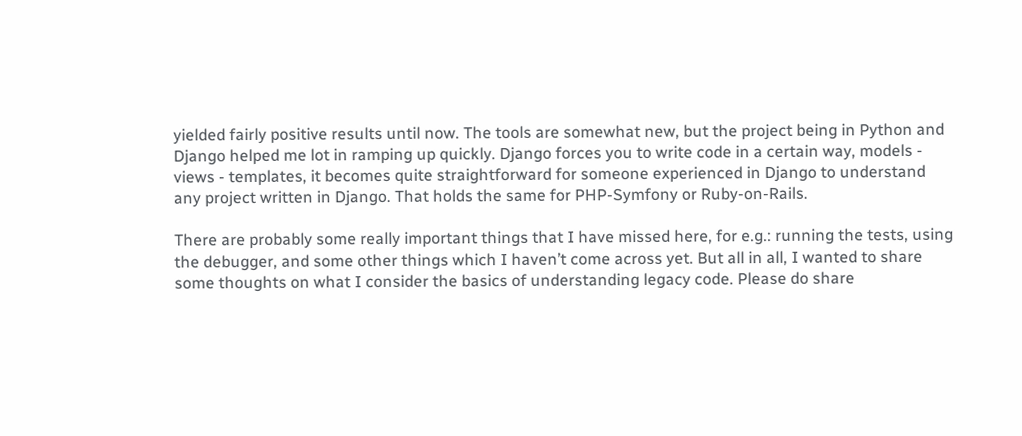yielded fairly positive results until now. The tools are somewhat new, but the project being in Python and Django helped me lot in ramping up quickly. Django forces you to write code in a certain way, models - views - templates, it becomes quite straightforward for someone experienced in Django to understand any project written in Django. That holds the same for PHP-Symfony or Ruby-on-Rails.

There are probably some really important things that I have missed here, for e.g.: running the tests, using the debugger, and some other things which I haven’t come across yet. But all in all, I wanted to share some thoughts on what I consider the basics of understanding legacy code. Please do share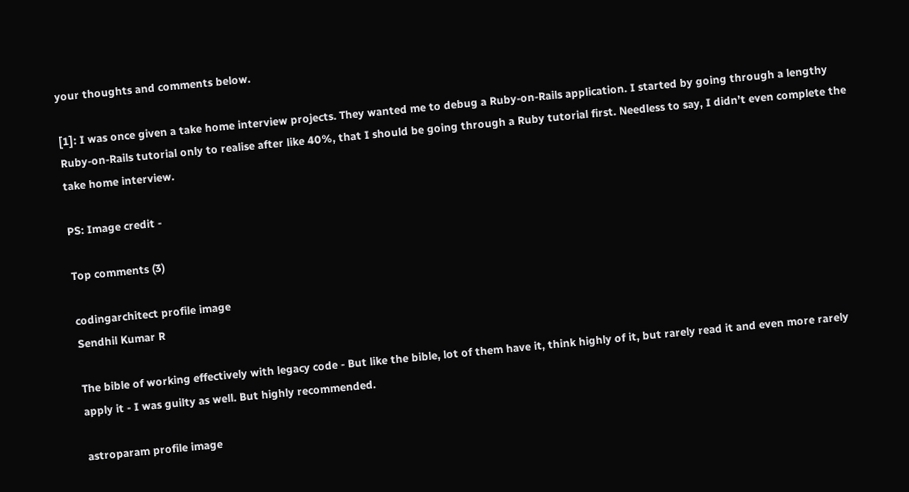your thoughts and comments below.

[1]: I was once given a take home interview projects. They wanted me to debug a Ruby-on-Rails application. I started by going through a lengthy Ruby-on-Rails tutorial only to realise after like 40%, that I should be going through a Ruby tutorial first. Needless to say, I didn’t even complete the take home interview.

PS: Image credit -

Top comments (3)

codingarchitect profile image
Sendhil Kumar R

The bible of working effectively with legacy code - But like the bible, lot of them have it, think highly of it, but rarely read it and even more rarely apply it - I was guilty as well. But highly recommended.

astroparam profile image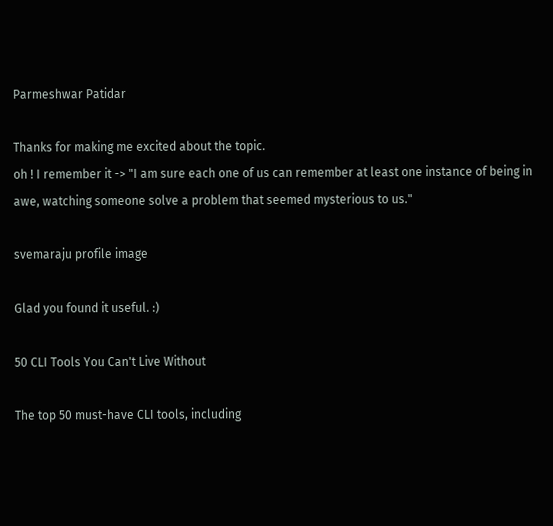Parmeshwar Patidar

Thanks for making me excited about the topic.
oh ! I remember it -> "I am sure each one of us can remember at least one instance of being in awe, watching someone solve a problem that seemed mysterious to us."

svemaraju profile image

Glad you found it useful. :)

50 CLI Tools You Can't Live Without

The top 50 must-have CLI tools, including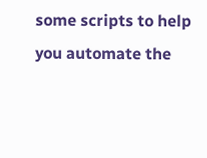some scripts to help you automate the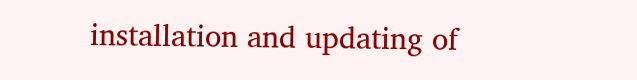installation and updating of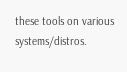these tools on various systems/distros.